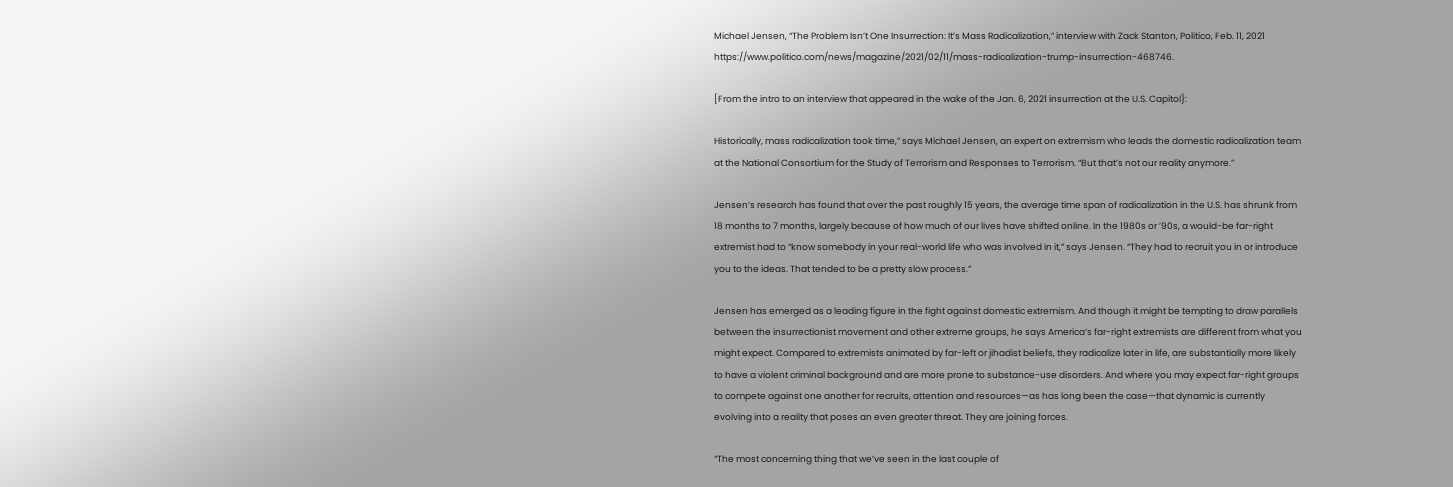Michael Jensen, “The Problem Isn’t One Insurrection: It’s Mass Radicalization,” interview with Zack Stanton, Politico, Feb. 11, 2021 https://www.politico.com/news/magazine/2021/02/11/mass-radicalization-trump-insurrection-468746.

[From the intro to an interview that appeared in the wake of the Jan. 6, 2021 insurrection at the U.S. Capitol}:

Historically, mass radicalization took time,” says Michael Jensen, an expert on extremism who leads the domestic radicalization team at the National Consortium for the Study of Terrorism and Responses to Terrorism. “But that’s not our reality anymore.”

Jensen’s research has found that over the past roughly 15 years, the average time span of radicalization in the U.S. has shrunk from 18 months to 7 months, largely because of how much of our lives have shifted online. In the 1980s or ’90s, a would-be far-right extremist had to “know somebody in your real-world life who was involved in it,” says Jensen. “They had to recruit you in or introduce you to the ideas. That tended to be a pretty slow process.”

Jensen has emerged as a leading figure in the fight against domestic extremism. And though it might be tempting to draw parallels between the insurrectionist movement and other extreme groups, he says America’s far-right extremists are different from what you might expect. Compared to extremists animated by far-left or jihadist beliefs, they radicalize later in life, are substantially more likely to have a violent criminal background and are more prone to substance-use disorders. And where you may expect far-right groups to compete against one another for recruits, attention and resources—as has long been the case—that dynamic is currently evolving into a reality that poses an even greater threat. They are joining forces.

“The most concerning thing that we’ve seen in the last couple of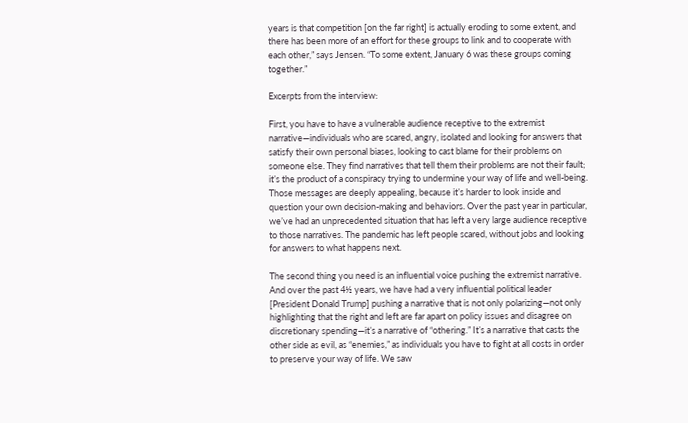years is that competition [on the far right] is actually eroding to some extent, and there has been more of an effort for these groups to link and to cooperate with each other,” says Jensen. “To some extent, January 6 was these groups coming together.”

Excerpts from the interview:

First, you have to have a vulnerable audience receptive to the extremist narrative—individuals who are scared, angry, isolated and looking for answers that satisfy their own personal biases, looking to cast blame for their problems on someone else. They find narratives that tell them their problems are not their fault; it’s the product of a conspiracy trying to undermine your way of life and well-being. Those messages are deeply appealing, because it’s harder to look inside and question your own decision-making and behaviors. Over the past year in particular, we’ve had an unprecedented situation that has left a very large audience receptive to those narratives. The pandemic has left people scared, without jobs and looking for answers to what happens next.

The second thing you need is an influential voice pushing the extremist narrative. And over the past 4½ years, we have had a very influential political leader [President Donald Trump] pushing a narrative that is not only polarizing—not only highlighting that the right and left are far apart on policy issues and disagree on discretionary spending—it’s a narrative of “othering.” It’s a narrative that casts the other side as evil, as “enemies,” as individuals you have to fight at all costs in order to preserve your way of life. We saw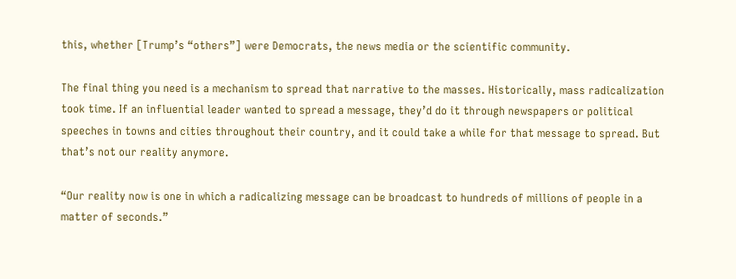this, whether [Trump’s “others”] were Democrats, the news media or the scientific community.

The final thing you need is a mechanism to spread that narrative to the masses. Historically, mass radicalization took time. If an influential leader wanted to spread a message, they’d do it through newspapers or political speeches in towns and cities throughout their country, and it could take a while for that message to spread. But that’s not our reality anymore.

“Our reality now is one in which a radicalizing message can be broadcast to hundreds of millions of people in a matter of seconds.”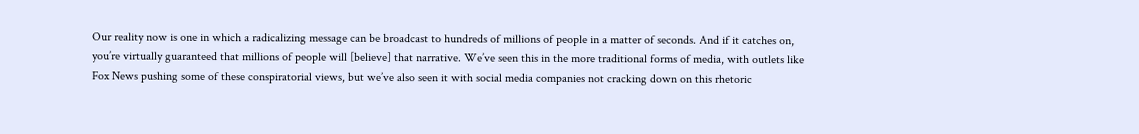Our reality now is one in which a radicalizing message can be broadcast to hundreds of millions of people in a matter of seconds. And if it catches on, you’re virtually guaranteed that millions of people will [believe] that narrative. We’ve seen this in the more traditional forms of media, with outlets like Fox News pushing some of these conspiratorial views, but we’ve also seen it with social media companies not cracking down on this rhetoric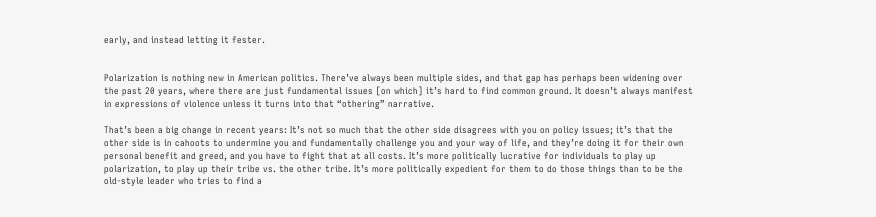early, and instead letting it fester.


Polarization is nothing new in American politics. There’ve always been multiple sides, and that gap has perhaps been widening over the past 20 years, where there are just fundamental issues [on which] it’s hard to find common ground. It doesn’t always manifest in expressions of violence unless it turns into that “othering” narrative.

That’s been a big change in recent years: It’s not so much that the other side disagrees with you on policy issues; it’s that the other side is in cahoots to undermine you and fundamentally challenge you and your way of life, and they’re doing it for their own personal benefit and greed, and you have to fight that at all costs. It’s more politically lucrative for individuals to play up polarization, to play up their tribe vs. the other tribe. It’s more politically expedient for them to do those things than to be the old-style leader who tries to find a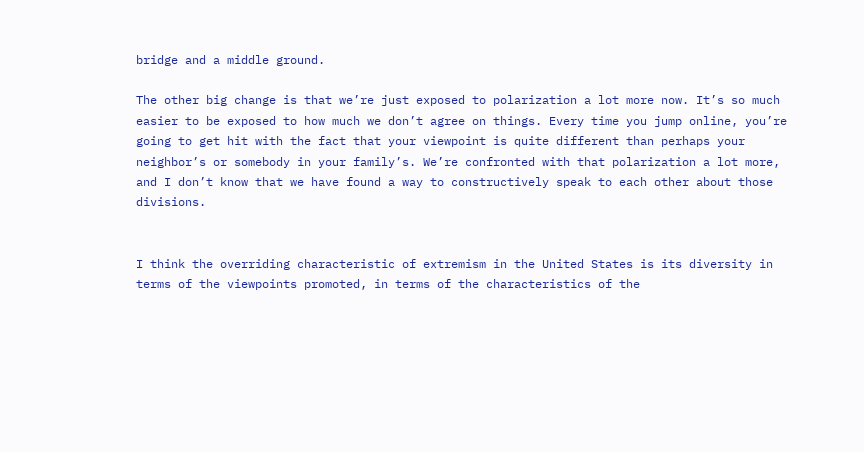bridge and a middle ground.

The other big change is that we’re just exposed to polarization a lot more now. It’s so much easier to be exposed to how much we don’t agree on things. Every time you jump online, you’re going to get hit with the fact that your viewpoint is quite different than perhaps your neighbor’s or somebody in your family’s. We’re confronted with that polarization a lot more, and I don’t know that we have found a way to constructively speak to each other about those divisions.


I think the overriding characteristic of extremism in the United States is its diversity in terms of the viewpoints promoted, in terms of the characteristics of the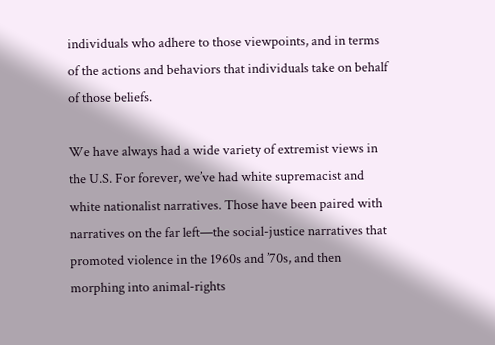individuals who adhere to those viewpoints, and in terms of the actions and behaviors that individuals take on behalf of those beliefs.

We have always had a wide variety of extremist views in the U.S. For forever, we’ve had white supremacist and white nationalist narratives. Those have been paired with narratives on the far left—the social-justice narratives that promoted violence in the 1960s and ’70s, and then morphing into animal-rights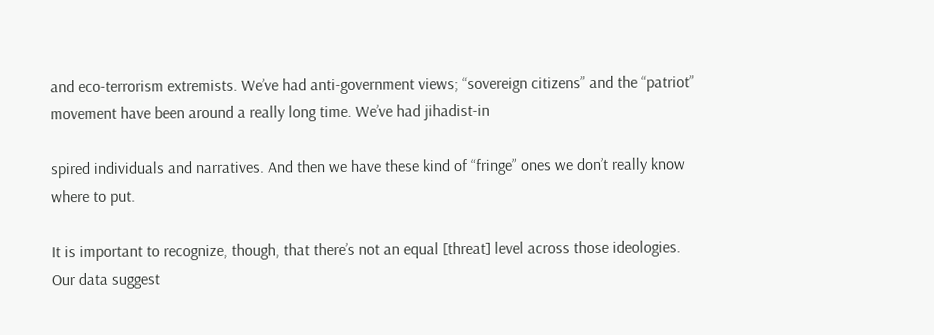and eco-terrorism extremists. We’ve had anti-government views; “sovereign citizens” and the “patriot” movement have been around a really long time. We’ve had jihadist-in

spired individuals and narratives. And then we have these kind of “fringe” ones we don’t really know where to put.

It is important to recognize, though, that there’s not an equal [threat] level across those ideologies. Our data suggest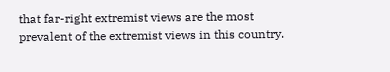that far-right extremist views are the most prevalent of the extremist views in this country.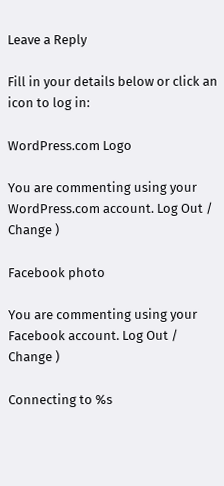Leave a Reply

Fill in your details below or click an icon to log in:

WordPress.com Logo

You are commenting using your WordPress.com account. Log Out /  Change )

Facebook photo

You are commenting using your Facebook account. Log Out /  Change )

Connecting to %s